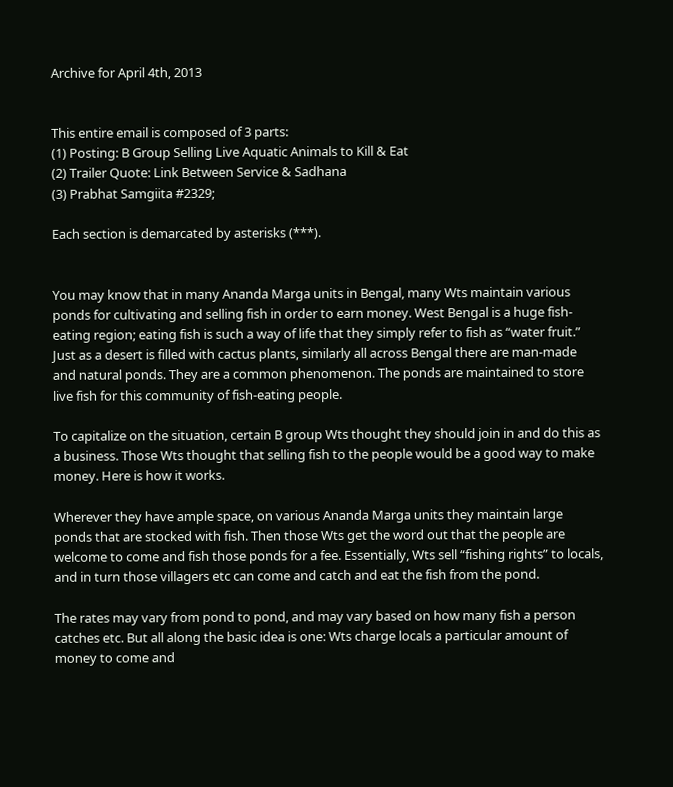Archive for April 4th, 2013


This entire email is composed of 3 parts:
(1) Posting: B Group Selling Live Aquatic Animals to Kill & Eat
(2) Trailer Quote: Link Between Service & Sadhana
(3) Prabhat Samgiita #2329;

Each section is demarcated by asterisks (***).


You may know that in many Ananda Marga units in Bengal, many Wts maintain various ponds for cultivating and selling fish in order to earn money. West Bengal is a huge fish-eating region; eating fish is such a way of life that they simply refer to fish as “water fruit.” Just as a desert is filled with cactus plants, similarly all across Bengal there are man-made and natural ponds. They are a common phenomenon. The ponds are maintained to store live fish for this community of fish-eating people.

To capitalize on the situation, certain B group Wts thought they should join in and do this as a business. Those Wts thought that selling fish to the people would be a good way to make money. Here is how it works.

Wherever they have ample space, on various Ananda Marga units they maintain large ponds that are stocked with fish. Then those Wts get the word out that the people are welcome to come and fish those ponds for a fee. Essentially, Wts sell “fishing rights” to locals, and in turn those villagers etc can come and catch and eat the fish from the pond.

The rates may vary from pond to pond, and may vary based on how many fish a person catches etc. But all along the basic idea is one: Wts charge locals a particular amount of money to come and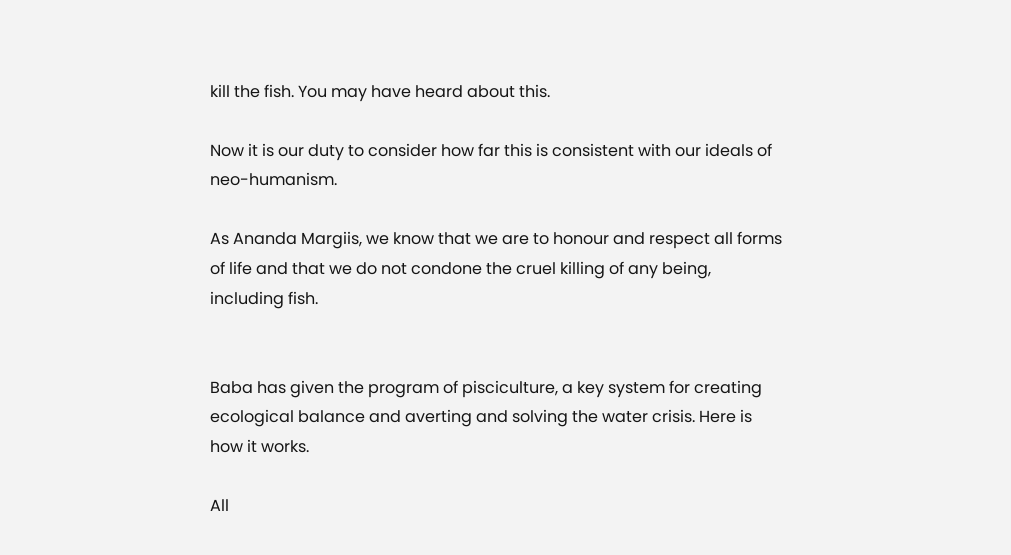kill the fish. You may have heard about this.

Now it is our duty to consider how far this is consistent with our ideals of neo-humanism.

As Ananda Margiis, we know that we are to honour and respect all forms of life and that we do not condone the cruel killing of any being, including fish.


Baba has given the program of pisciculture, a key system for creating ecological balance and averting and solving the water crisis. Here is how it works.

All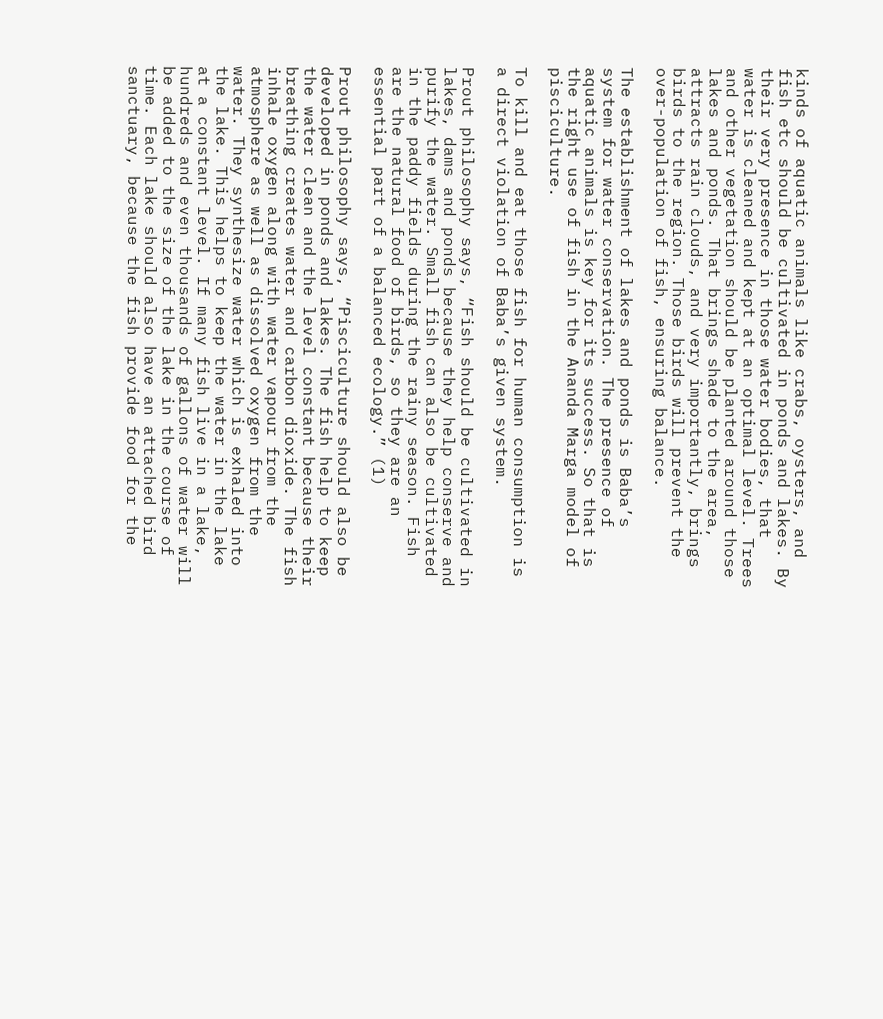kinds of aquatic animals like crabs, oysters, and fish etc should be cultivated in ponds and lakes. By their very presence in those water bodies, that water is cleaned and kept at an optimal level. Trees and other vegetation should be planted around those lakes and ponds. That brings shade to the area, attracts rain clouds, and very importantly, brings birds to the region. Those birds will prevent the over-population of fish, ensuring balance.

The establishment of lakes and ponds is Baba’s system for water conservation. The presence of aquatic animals is key for its success. So that is the right use of fish in the Ananda Marga model of pisciculture.

To kill and eat those fish for human consumption is a direct violation of Baba’s given system.

Prout philosophy says, “Fish should be cultivated in lakes, dams and ponds because they help conserve and purify the water. Small fish can also be cultivated in the paddy fields during the rainy season. Fish are the natural food of birds, so they are an essential part of a balanced ecology.” (1)

Prout philosophy says, “Pisciculture should also be developed in ponds and lakes. The fish help to keep the water clean and the level constant because their breathing creates water and carbon dioxide. The fish inhale oxygen along with water vapour from the atmosphere as well as dissolved oxygen from the water. They synthesize water which is exhaled into the lake. This helps to keep the water in the lake at a constant level. If many fish live in a lake, hundreds and even thousands of gallons of water will be added to the size of the lake in the course of time. Each lake should also have an attached bird sanctuary, because the fish provide food for the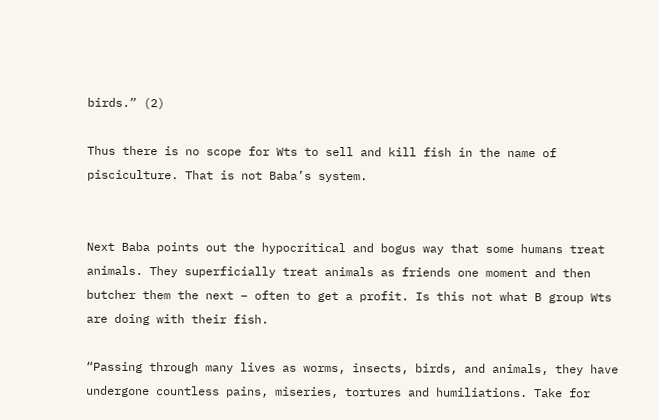birds.” (2)

Thus there is no scope for Wts to sell and kill fish in the name of pisciculture. That is not Baba’s system.


Next Baba points out the hypocritical and bogus way that some humans treat animals. They superficially treat animals as friends one moment and then butcher them the next – often to get a profit. Is this not what B group Wts are doing with their fish.

“Passing through many lives as worms, insects, birds, and animals, they have undergone countless pains, miseries, tortures and humiliations. Take for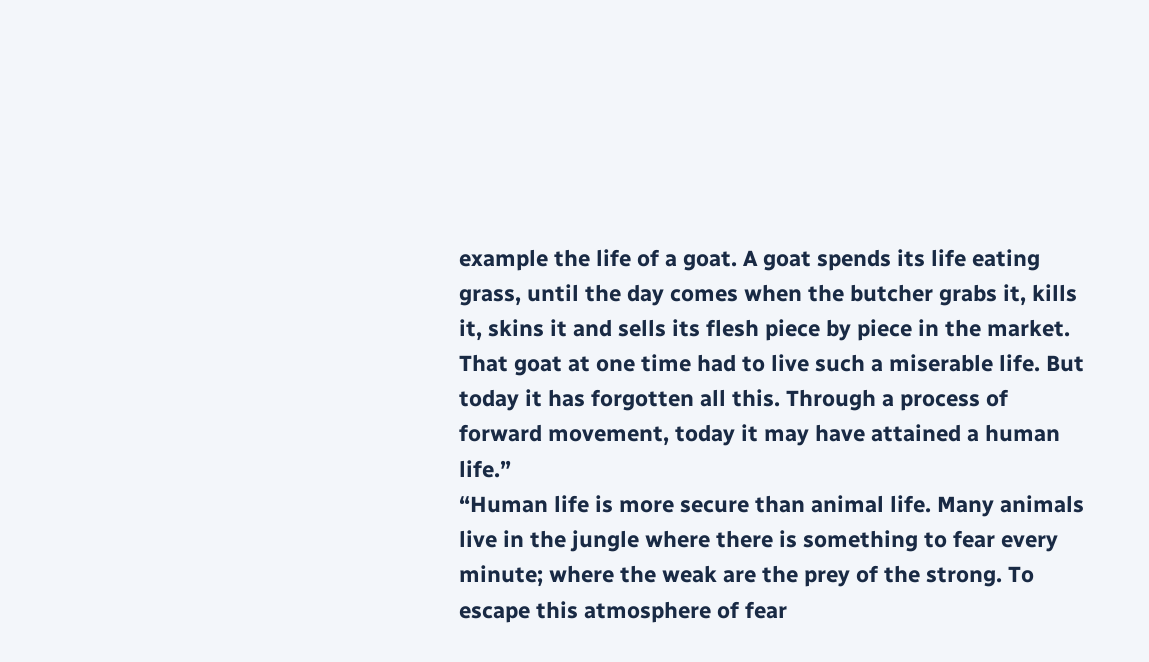example the life of a goat. A goat spends its life eating grass, until the day comes when the butcher grabs it, kills it, skins it and sells its flesh piece by piece in the market. That goat at one time had to live such a miserable life. But today it has forgotten all this. Through a process of forward movement, today it may have attained a human life.”
“Human life is more secure than animal life. Many animals live in the jungle where there is something to fear every minute; where the weak are the prey of the strong. To escape this atmosphere of fear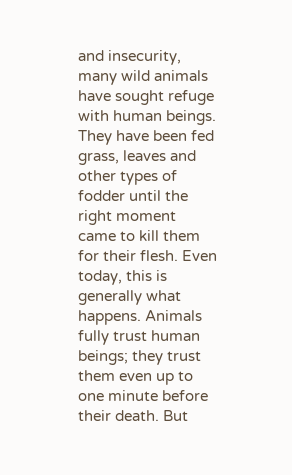and insecurity, many wild animals have sought refuge with human beings. They have been fed grass, leaves and other types of fodder until the right moment came to kill them for their flesh. Even today, this is generally what happens. Animals fully trust human beings; they trust them even up to one minute before their death. But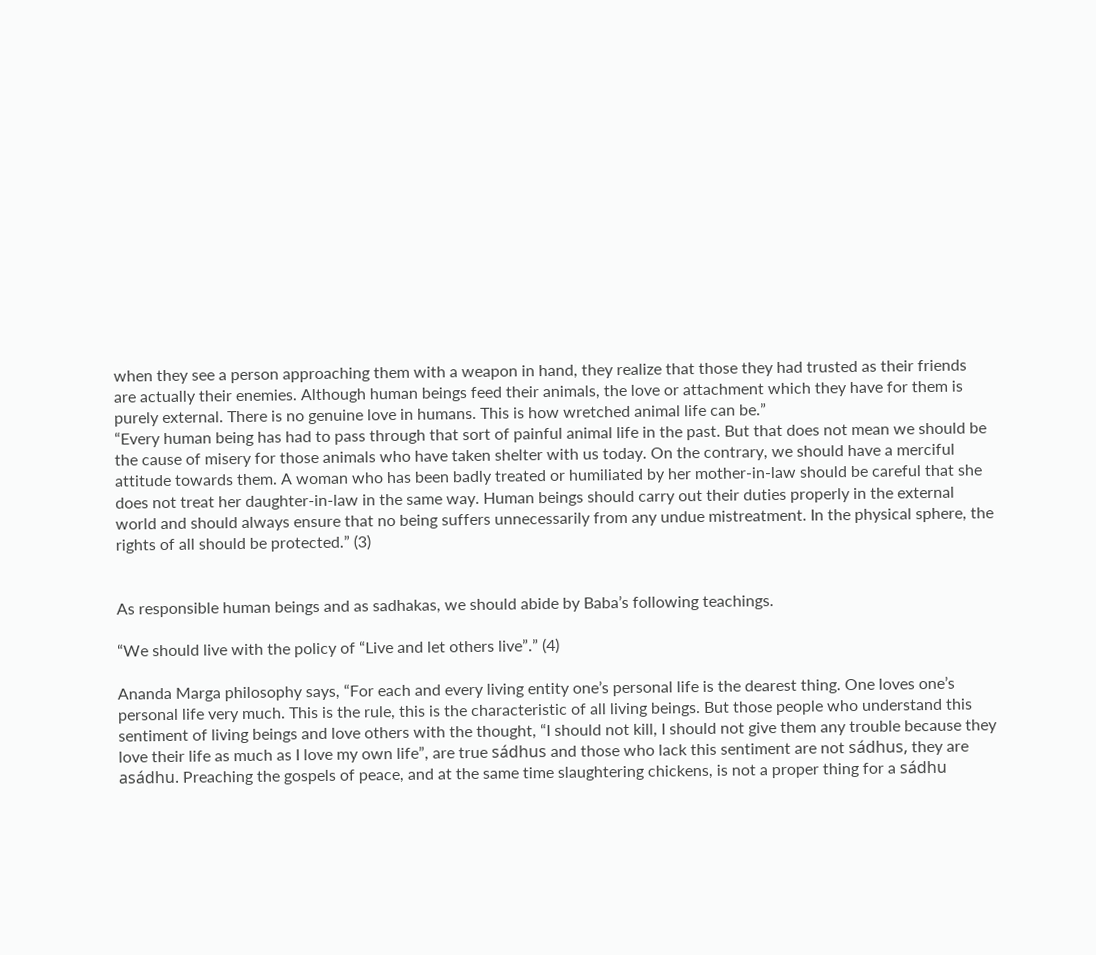when they see a person approaching them with a weapon in hand, they realize that those they had trusted as their friends are actually their enemies. Although human beings feed their animals, the love or attachment which they have for them is purely external. There is no genuine love in humans. This is how wretched animal life can be.”
“Every human being has had to pass through that sort of painful animal life in the past. But that does not mean we should be the cause of misery for those animals who have taken shelter with us today. On the contrary, we should have a merciful attitude towards them. A woman who has been badly treated or humiliated by her mother-in-law should be careful that she does not treat her daughter-in-law in the same way. Human beings should carry out their duties properly in the external world and should always ensure that no being suffers unnecessarily from any undue mistreatment. In the physical sphere, the rights of all should be protected.” (3)


As responsible human beings and as sadhakas, we should abide by Baba’s following teachings.

“We should live with the policy of “Live and let others live”.” (4)

Ananda Marga philosophy says, “For each and every living entity one’s personal life is the dearest thing. One loves one’s personal life very much. This is the rule, this is the characteristic of all living beings. But those people who understand this sentiment of living beings and love others with the thought, “I should not kill, I should not give them any trouble because they love their life as much as I love my own life”, are true sádhus and those who lack this sentiment are not sádhus, they are asádhu. Preaching the gospels of peace, and at the same time slaughtering chickens, is not a proper thing for a sádhu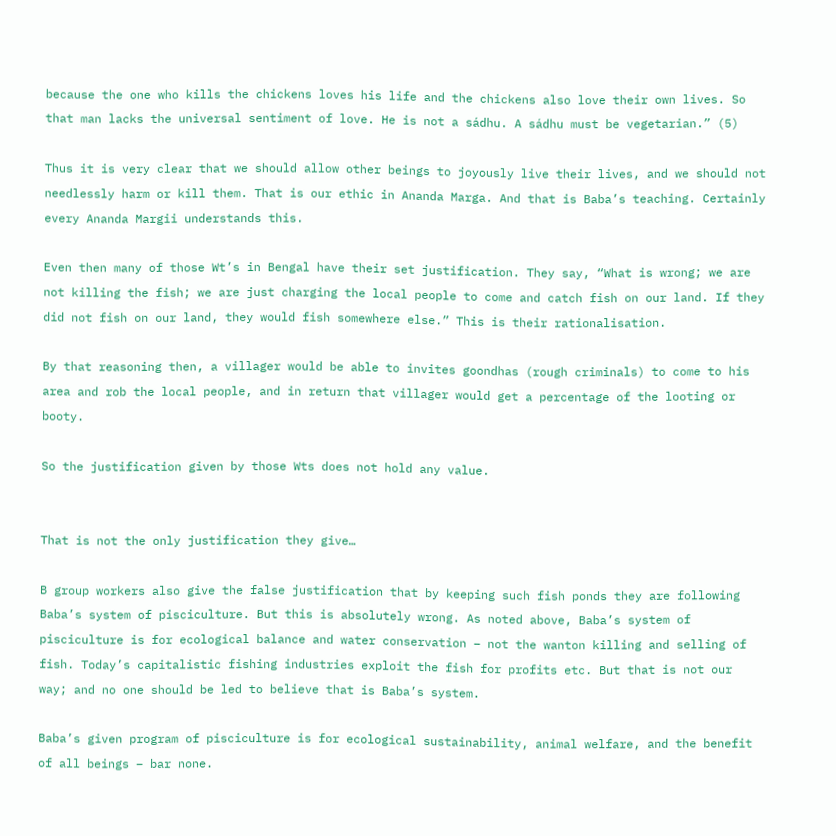because the one who kills the chickens loves his life and the chickens also love their own lives. So that man lacks the universal sentiment of love. He is not a sádhu. A sádhu must be vegetarian.” (5)

Thus it is very clear that we should allow other beings to joyously live their lives, and we should not needlessly harm or kill them. That is our ethic in Ananda Marga. And that is Baba’s teaching. Certainly every Ananda Margii understands this.

Even then many of those Wt’s in Bengal have their set justification. They say, “What is wrong; we are not killing the fish; we are just charging the local people to come and catch fish on our land. If they did not fish on our land, they would fish somewhere else.” This is their rationalisation.

By that reasoning then, a villager would be able to invites goondhas (rough criminals) to come to his area and rob the local people, and in return that villager would get a percentage of the looting or booty.

So the justification given by those Wts does not hold any value.


That is not the only justification they give…

B group workers also give the false justification that by keeping such fish ponds they are following Baba’s system of pisciculture. But this is absolutely wrong. As noted above, Baba’s system of pisciculture is for ecological balance and water conservation – not the wanton killing and selling of fish. Today’s capitalistic fishing industries exploit the fish for profits etc. But that is not our way; and no one should be led to believe that is Baba’s system.

Baba’s given program of pisciculture is for ecological sustainability, animal welfare, and the benefit of all beings – bar none.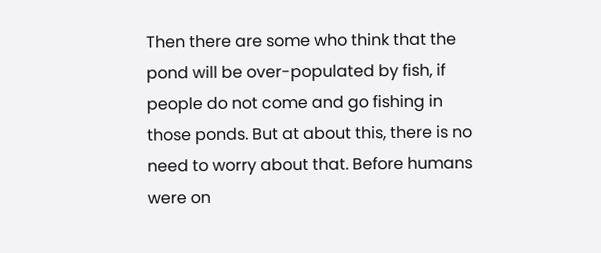Then there are some who think that the pond will be over-populated by fish, if people do not come and go fishing in those ponds. But at about this, there is no need to worry about that. Before humans were on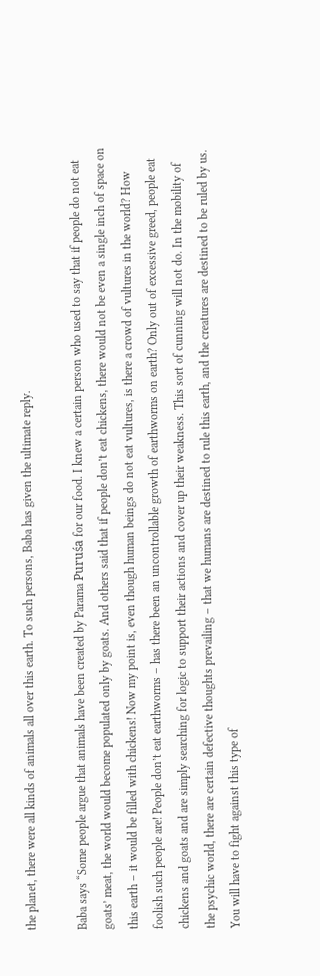the planet, there were all kinds of animals all over this earth. To such persons, Baba has given the ultimate reply.

Baba says “Some people argue that animals have been created by Parama Puruśa for our food. I knew a certain person who used to say that if people do not eat goats’ meat, the world would become populated only by goats. And others said that if people don’t eat chickens, there would not be even a single inch of space on this earth – it would be filled with chickens! Now my point is, even though human beings do not eat vultures, is there a crowd of vultures in the world? How foolish such people are! People don’t eat earthworms – has there been an uncontrollable growth of earthworms on earth? Only out of excessive greed, people eat chickens and goats and are simply searching for logic to support their actions and cover up their weakness. This sort of cunning will not do. In the mobility of the psychic world, there are certain defective thoughts prevailing – that we humans are destined to rule this earth, and the creatures are destined to be ruled by us. You will have to fight against this type of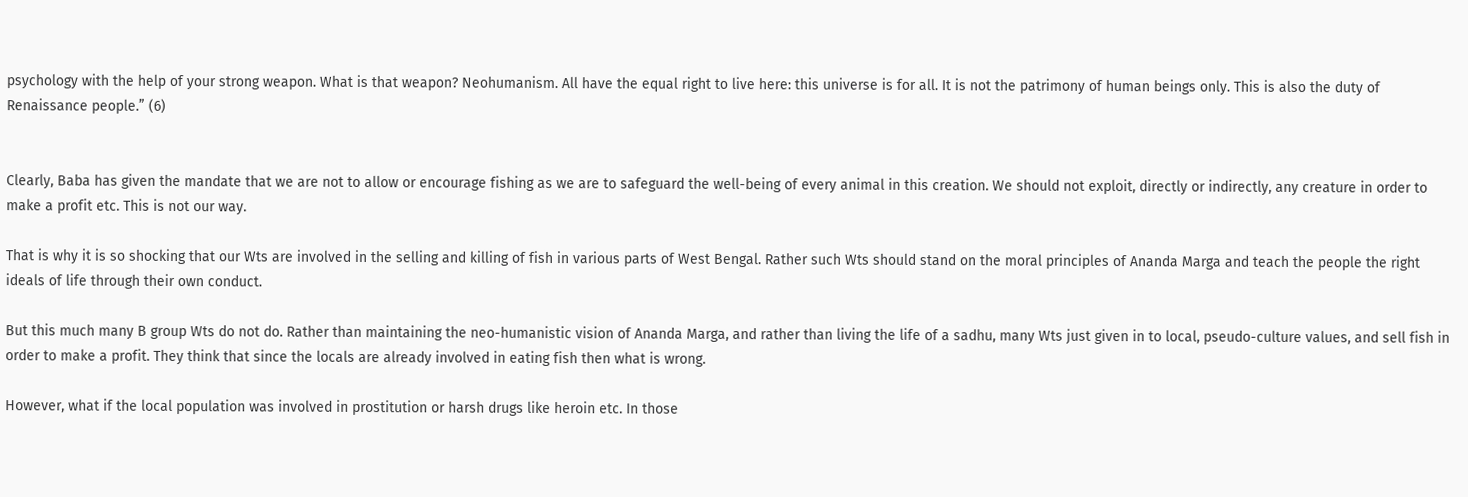psychology with the help of your strong weapon. What is that weapon? Neohumanism. All have the equal right to live here: this universe is for all. It is not the patrimony of human beings only. This is also the duty of Renaissance people.” (6)


Clearly, Baba has given the mandate that we are not to allow or encourage fishing as we are to safeguard the well-being of every animal in this creation. We should not exploit, directly or indirectly, any creature in order to make a profit etc. This is not our way.

That is why it is so shocking that our Wts are involved in the selling and killing of fish in various parts of West Bengal. Rather such Wts should stand on the moral principles of Ananda Marga and teach the people the right ideals of life through their own conduct.

But this much many B group Wts do not do. Rather than maintaining the neo-humanistic vision of Ananda Marga, and rather than living the life of a sadhu, many Wts just given in to local, pseudo-culture values, and sell fish in order to make a profit. They think that since the locals are already involved in eating fish then what is wrong.

However, what if the local population was involved in prostitution or harsh drugs like heroin etc. In those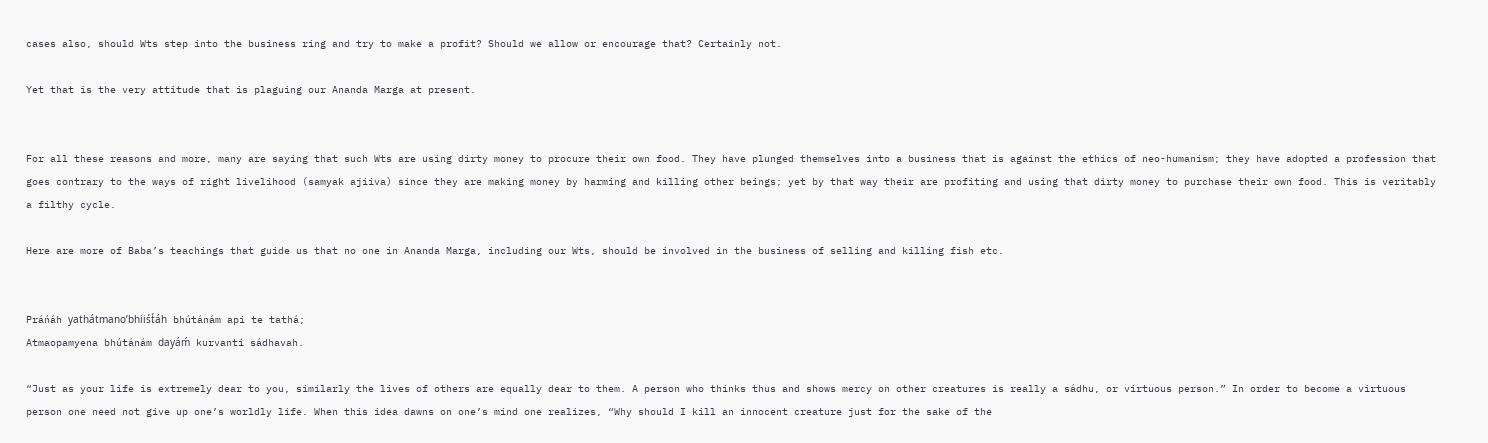cases also, should Wts step into the business ring and try to make a profit? Should we allow or encourage that? Certainly not.

Yet that is the very attitude that is plaguing our Ananda Marga at present.


For all these reasons and more, many are saying that such Wts are using dirty money to procure their own food. They have plunged themselves into a business that is against the ethics of neo-humanism; they have adopted a profession that goes contrary to the ways of right livelihood (samyak ajiiva) since they are making money by harming and killing other beings; yet by that way their are profiting and using that dirty money to purchase their own food. This is veritably a filthy cycle.

Here are more of Baba’s teachings that guide us that no one in Ananda Marga, including our Wts, should be involved in the business of selling and killing fish etc.


Práńáh yathátmano’bhiiśt́áh bhútánám api te tathá;
Atmaopamyena bhútánám dayáḿ kurvanti sádhavah.

“Just as your life is extremely dear to you, similarly the lives of others are equally dear to them. A person who thinks thus and shows mercy on other creatures is really a sádhu, or virtuous person.” In order to become a virtuous person one need not give up one’s worldly life. When this idea dawns on one’s mind one realizes, “Why should I kill an innocent creature just for the sake of the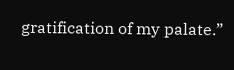gratification of my palate.”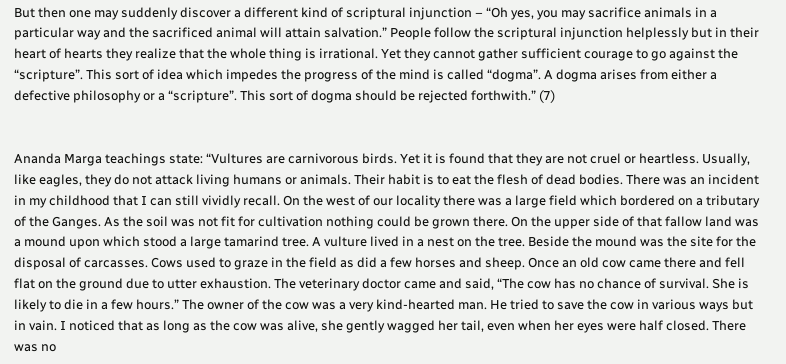But then one may suddenly discover a different kind of scriptural injunction – “Oh yes, you may sacrifice animals in a particular way and the sacrificed animal will attain salvation.” People follow the scriptural injunction helplessly but in their heart of hearts they realize that the whole thing is irrational. Yet they cannot gather sufficient courage to go against the “scripture”. This sort of idea which impedes the progress of the mind is called “dogma”. A dogma arises from either a defective philosophy or a “scripture”. This sort of dogma should be rejected forthwith.” (7)


Ananda Marga teachings state: “Vultures are carnivorous birds. Yet it is found that they are not cruel or heartless. Usually, like eagles, they do not attack living humans or animals. Their habit is to eat the flesh of dead bodies. There was an incident in my childhood that I can still vividly recall. On the west of our locality there was a large field which bordered on a tributary of the Ganges. As the soil was not fit for cultivation nothing could be grown there. On the upper side of that fallow land was a mound upon which stood a large tamarind tree. A vulture lived in a nest on the tree. Beside the mound was the site for the disposal of carcasses. Cows used to graze in the field as did a few horses and sheep. Once an old cow came there and fell flat on the ground due to utter exhaustion. The veterinary doctor came and said, “The cow has no chance of survival. She is likely to die in a few hours.” The owner of the cow was a very kind-hearted man. He tried to save the cow in various ways but in vain. I noticed that as long as the cow was alive, she gently wagged her tail, even when her eyes were half closed. There was no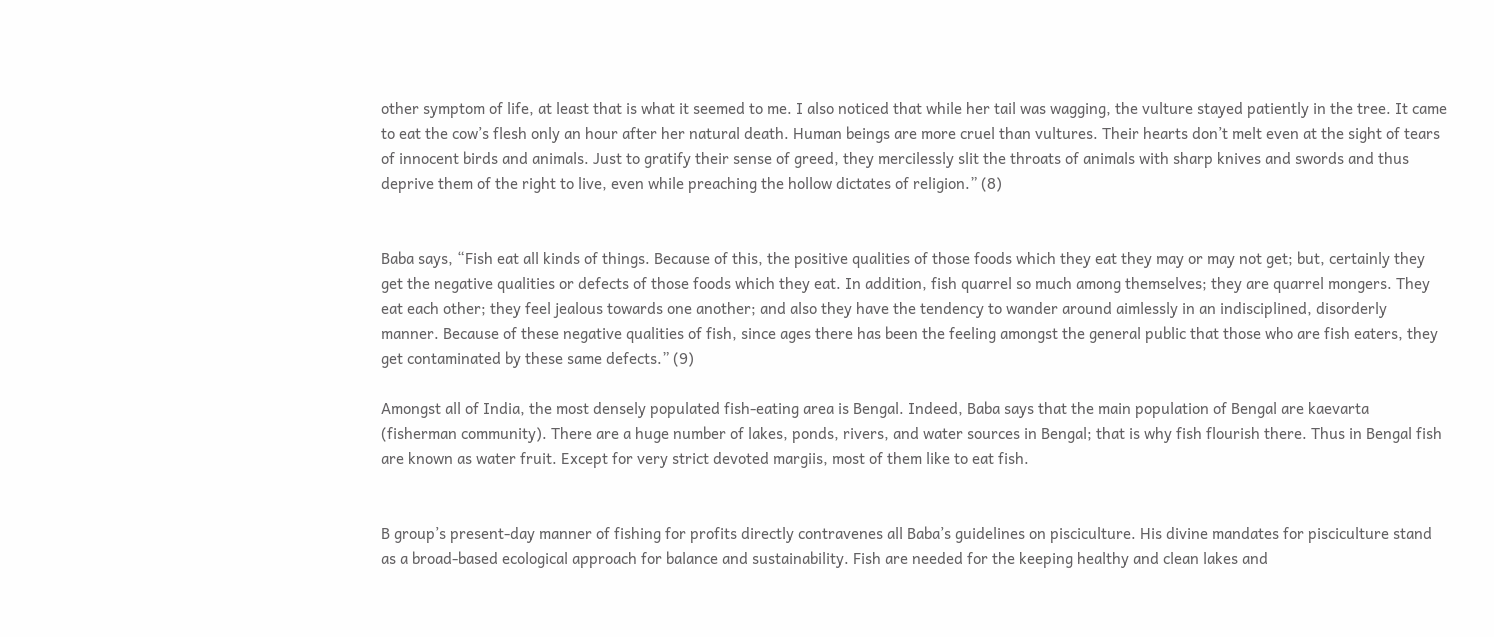other symptom of life, at least that is what it seemed to me. I also noticed that while her tail was wagging, the vulture stayed patiently in the tree. It came to eat the cow’s flesh only an hour after her natural death. Human beings are more cruel than vultures. Their hearts don’t melt even at the sight of tears of innocent birds and animals. Just to gratify their sense of greed, they mercilessly slit the throats of animals with sharp knives and swords and thus deprive them of the right to live, even while preaching the hollow dictates of religion.” (8)


Baba says, “Fish eat all kinds of things. Because of this, the positive qualities of those foods which they eat they may or may not get; but, certainly they get the negative qualities or defects of those foods which they eat. In addition, fish quarrel so much among themselves; they are quarrel mongers. They eat each other; they feel jealous towards one another; and also they have the tendency to wander around aimlessly in an indisciplined, disorderly manner. Because of these negative qualities of fish, since ages there has been the feeling amongst the general public that those who are fish eaters, they get contaminated by these same defects.” (9)

Amongst all of India, the most densely populated fish-eating area is Bengal. Indeed, Baba says that the main population of Bengal are kaevarta (fisherman community). There are a huge number of lakes, ponds, rivers, and water sources in Bengal; that is why fish flourish there. Thus in Bengal fish are known as water fruit. Except for very strict devoted margiis, most of them like to eat fish.


B group’s present-day manner of fishing for profits directly contravenes all Baba’s guidelines on pisciculture. His divine mandates for pisciculture stand as a broad-based ecological approach for balance and sustainability. Fish are needed for the keeping healthy and clean lakes and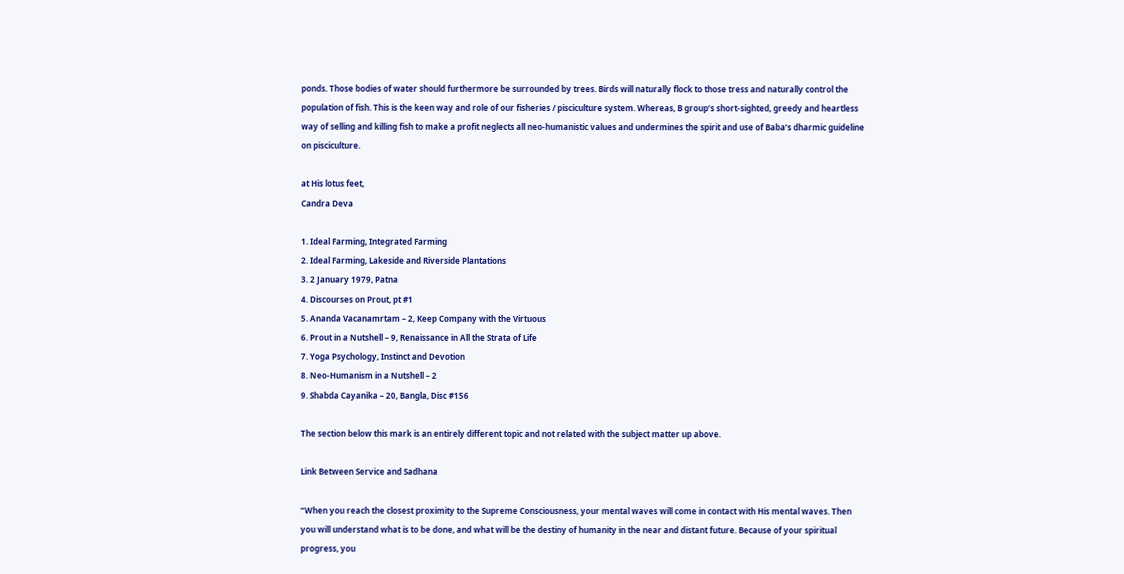ponds. Those bodies of water should furthermore be surrounded by trees. Birds will naturally flock to those tress and naturally control the population of fish. This is the keen way and role of our fisheries / pisciculture system. Whereas, B group’s short-sighted, greedy and heartless way of selling and killing fish to make a profit neglects all neo-humanistic values and undermines the spirit and use of Baba’s dharmic guideline on pisciculture.

at His lotus feet,
Candra Deva

1. Ideal Farming, Integrated Farming
2. Ideal Farming, Lakeside and Riverside Plantations
3. 2 January 1979, Patna
4. Discourses on Prout, pt #1
5. Ananda Vacanamrtam – 2, Keep Company with the Virtuous
6. Prout in a Nutshell – 9, Renaissance in All the Strata of Life
7. Yoga Psychology, Instinct and Devotion
8. Neo-Humanism in a Nutshell – 2
9. Shabda Cayanika – 20, Bangla, Disc #156

The section below this mark is an entirely different topic and not related with the subject matter up above.

Link Between Service and Sadhana

“When you reach the closest proximity to the Supreme Consciousness, your mental waves will come in contact with His mental waves. Then you will understand what is to be done, and what will be the destiny of humanity in the near and distant future. Because of your spiritual progress, you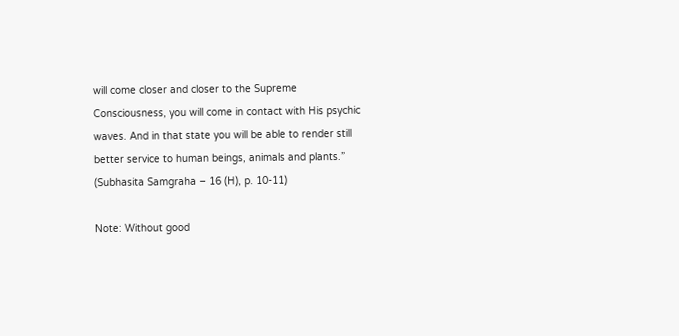will come closer and closer to the Supreme Consciousness, you will come in contact with His psychic waves. And in that state you will be able to render still better service to human beings, animals and plants.” (Subhasita Samgraha – 16 (H), p. 10-11)

Note: Without good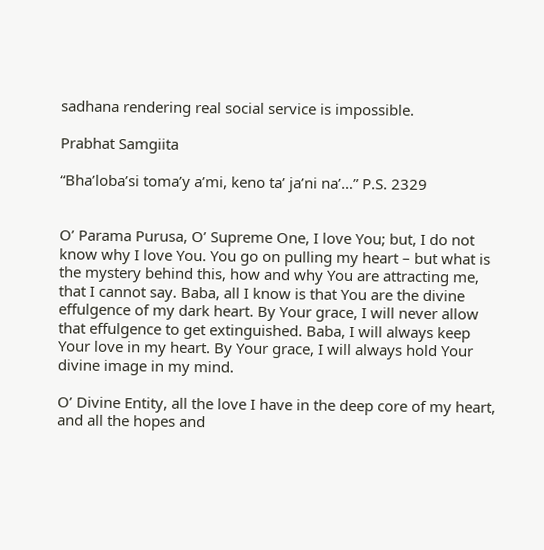sadhana rendering real social service is impossible.

Prabhat Samgiita

“Bha’loba’si toma’y a’mi, keno ta’ ja’ni na’…” P.S. 2329


O’ Parama Purusa, O’ Supreme One, I love You; but, I do not know why I love You. You go on pulling my heart – but what is the mystery behind this, how and why You are attracting me, that I cannot say. Baba, all I know is that You are the divine effulgence of my dark heart. By Your grace, I will never allow that effulgence to get extinguished. Baba, I will always keep Your love in my heart. By Your grace, I will always hold Your divine image in my mind.

O’ Divine Entity, all the love I have in the deep core of my heart, and all the hopes and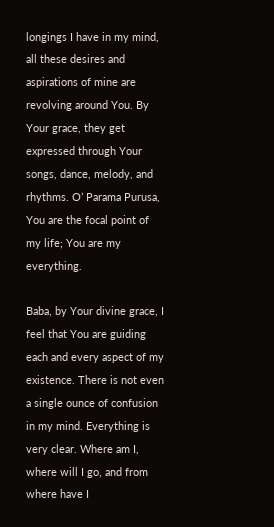longings I have in my mind, all these desires and aspirations of mine are revolving around You. By Your grace, they get expressed through Your songs, dance, melody, and rhythms. O’ Parama Purusa, You are the focal point of my life; You are my everything.

Baba, by Your divine grace, I feel that You are guiding each and every aspect of my existence. There is not even a single ounce of confusion in my mind. Everything is very clear. Where am I, where will I go, and from where have I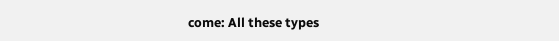come: All these types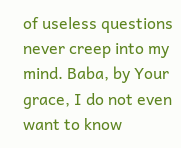of useless questions never creep into my mind. Baba, by Your grace, I do not even want to know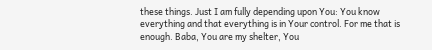these things. Just I am fully depending upon You: You know everything and that everything is in Your control. For me that is enough. Baba, You are my shelter, You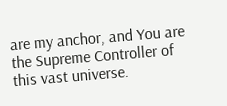are my anchor, and You are the Supreme Controller of this vast universe.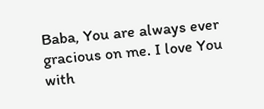Baba, You are always ever gracious on me. I love You with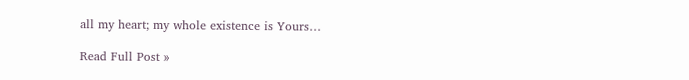all my heart; my whole existence is Yours…

Read Full Post »